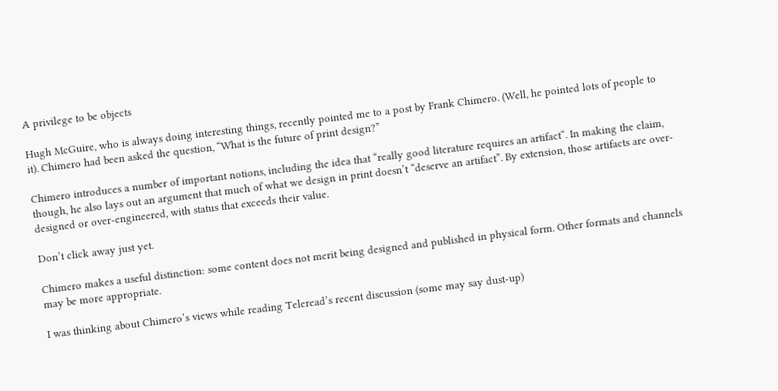A privilege to be objects

Hugh McGuire, who is always doing interesting things, recently pointed me to a post by Frank Chimero. (Well, he pointed lots of people to it). Chimero had been asked the question, “What is the future of print design?”

Chimero introduces a number of important notions, including the idea that “really good literature requires an artifact“. In making the claim, though, he also lays out an argument that much of what we design in print doesn’t “deserve an artifact”. By extension, those artifacts are over-designed or over-engineered, with status that exceeds their value.

Don’t click away just yet.

Chimero makes a useful distinction: some content does not merit being designed and published in physical form. Other formats and channels may be more appropriate.

I was thinking about Chimero’s views while reading Teleread’s recent discussion (some may say dust-up)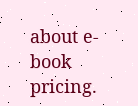about e-book pricing.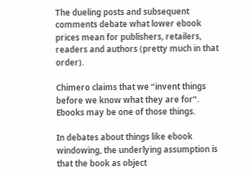The dueling posts and subsequent comments debate what lower ebook prices mean for publishers, retailers, readers and authors (pretty much in that order).

Chimero claims that we “invent things before we know what they are for”. Ebooks may be one of those things.

In debates about things like ebook windowing, the underlying assumption is that the book as object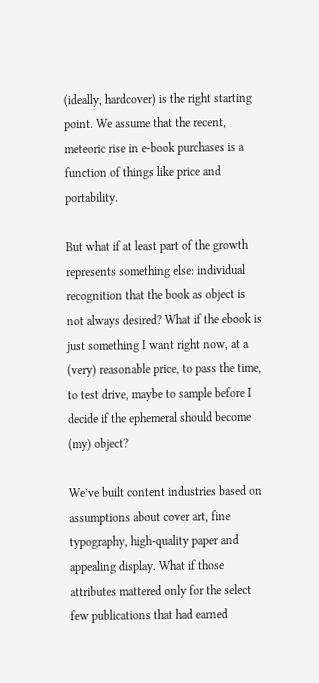(ideally, hardcover) is the right starting point. We assume that the recent, meteoric rise in e-book purchases is a function of things like price and portability.

But what if at least part of the growth represents something else: individual recognition that the book as object is not always desired? What if the ebook is just something I want right now, at a (very) reasonable price, to pass the time, to test drive, maybe to sample before I decide if the ephemeral should become (my) object?

We’ve built content industries based on assumptions about cover art, fine typography, high-quality paper and appealing display. What if those attributes mattered only for the select few publications that had earned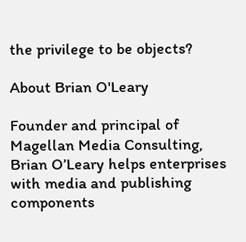the privilege to be objects?

About Brian O'Leary

Founder and principal of Magellan Media Consulting, Brian O’Leary helps enterprises with media and publishing components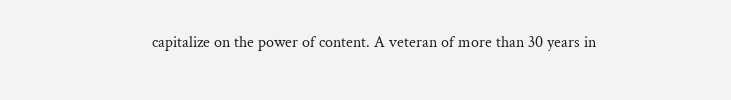capitalize on the power of content. A veteran of more than 30 years in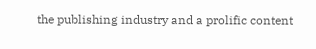the publishing industry and a prolific content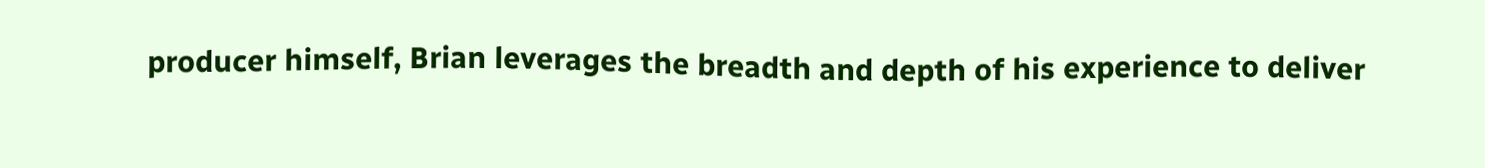producer himself, Brian leverages the breadth and depth of his experience to deliver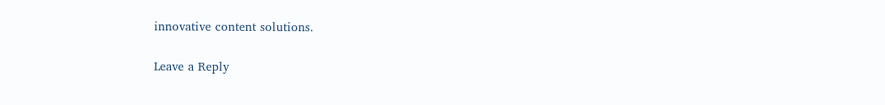innovative content solutions.

Leave a Reply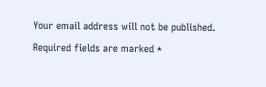Your email address will not be published. Required fields are marked *